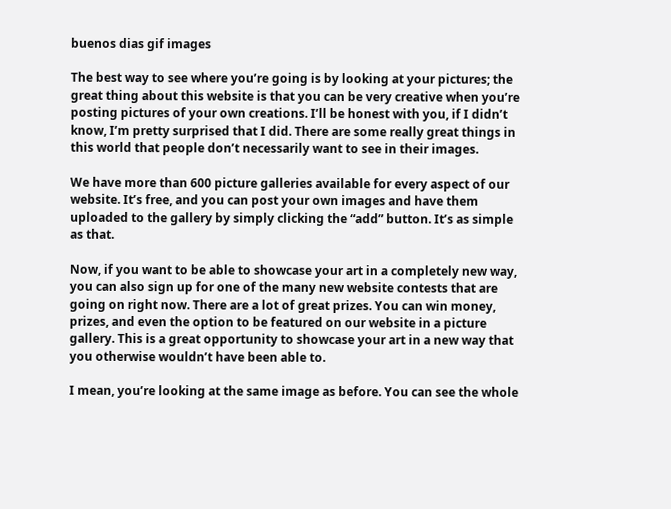buenos dias gif images

The best way to see where you’re going is by looking at your pictures; the great thing about this website is that you can be very creative when you’re posting pictures of your own creations. I’ll be honest with you, if I didn’t know, I’m pretty surprised that I did. There are some really great things in this world that people don’t necessarily want to see in their images.

We have more than 600 picture galleries available for every aspect of our website. It’s free, and you can post your own images and have them uploaded to the gallery by simply clicking the “add” button. It’s as simple as that.

Now, if you want to be able to showcase your art in a completely new way, you can also sign up for one of the many new website contests that are going on right now. There are a lot of great prizes. You can win money, prizes, and even the option to be featured on our website in a picture gallery. This is a great opportunity to showcase your art in a new way that you otherwise wouldn’t have been able to.

I mean, you’re looking at the same image as before. You can see the whole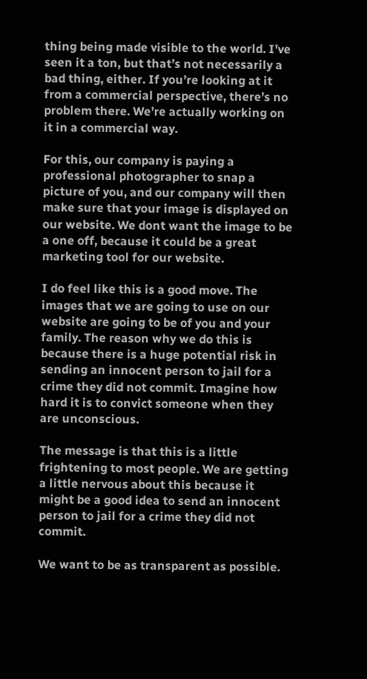thing being made visible to the world. I’ve seen it a ton, but that’s not necessarily a bad thing, either. If you’re looking at it from a commercial perspective, there’s no problem there. We’re actually working on it in a commercial way.

For this, our company is paying a professional photographer to snap a picture of you, and our company will then make sure that your image is displayed on our website. We dont want the image to be a one off, because it could be a great marketing tool for our website.

I do feel like this is a good move. The images that we are going to use on our website are going to be of you and your family. The reason why we do this is because there is a huge potential risk in sending an innocent person to jail for a crime they did not commit. Imagine how hard it is to convict someone when they are unconscious.

The message is that this is a little frightening to most people. We are getting a little nervous about this because it might be a good idea to send an innocent person to jail for a crime they did not commit.

We want to be as transparent as possible.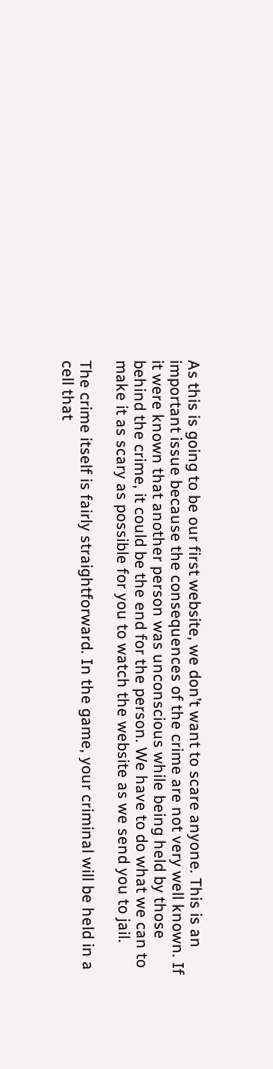As this is going to be our first website, we don’t want to scare anyone. This is an important issue because the consequences of the crime are not very well known. If it were known that another person was unconscious while being held by those behind the crime, it could be the end for the person. We have to do what we can to make it as scary as possible for you to watch the website as we send you to jail.

The crime itself is fairly straightforward. In the game, your criminal will be held in a cell that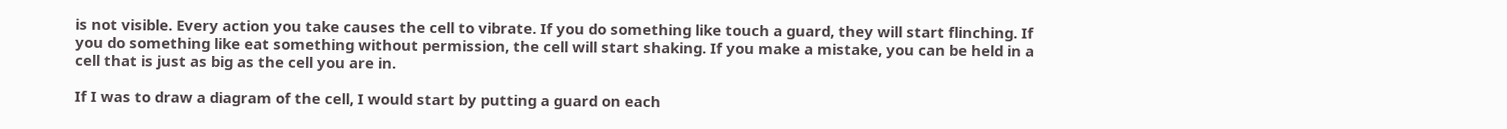is not visible. Every action you take causes the cell to vibrate. If you do something like touch a guard, they will start flinching. If you do something like eat something without permission, the cell will start shaking. If you make a mistake, you can be held in a cell that is just as big as the cell you are in.

If I was to draw a diagram of the cell, I would start by putting a guard on each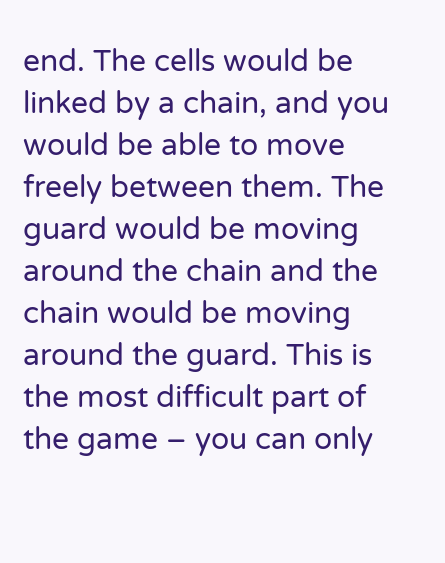end. The cells would be linked by a chain, and you would be able to move freely between them. The guard would be moving around the chain and the chain would be moving around the guard. This is the most difficult part of the game – you can only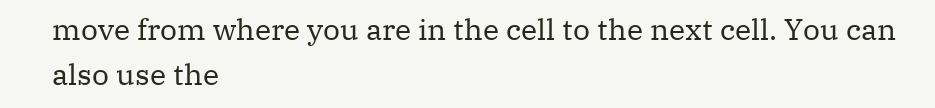move from where you are in the cell to the next cell. You can also use the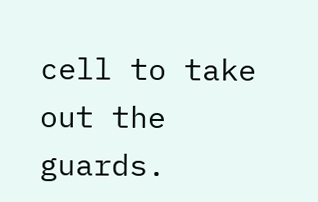cell to take out the guards.